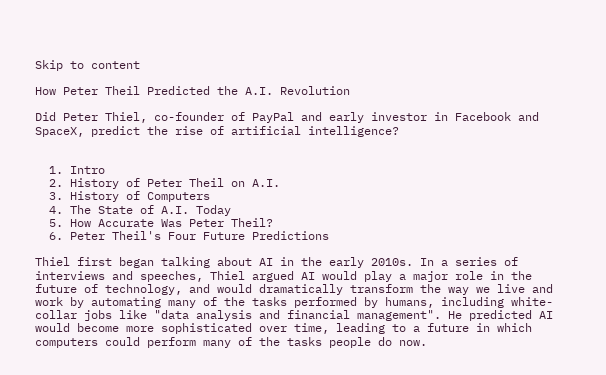Skip to content

How Peter Theil Predicted the A.I. Revolution

Did Peter Thiel, co-founder of PayPal and early investor in Facebook and SpaceX, predict the rise of artificial intelligence?


  1. Intro
  2. History of Peter Theil on A.I.
  3. History of Computers
  4. The State of A.I. Today
  5. How Accurate Was Peter Theil?
  6. Peter Theil's Four Future Predictions

Thiel first began talking about AI in the early 2010s. In a series of interviews and speeches, Thiel argued AI would play a major role in the future of technology, and would dramatically transform the way we live and work by automating many of the tasks performed by humans, including white-collar jobs like "data analysis and financial management". He predicted AI would become more sophisticated over time, leading to a future in which computers could perform many of the tasks people do now.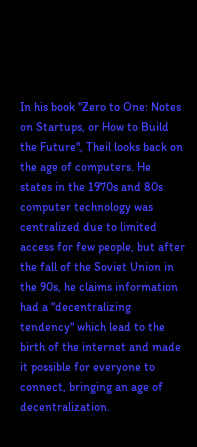In his book "Zero to One: Notes on Startups, or How to Build the Future", Theil looks back on the age of computers. He states in the 1970s and 80s computer technology was centralized due to limited access for few people, but after the fall of the Soviet Union in the 90s, he claims information had a "decentralizing tendency" which lead to the birth of the internet and made it possible for everyone to connect, bringing an age of decentralization.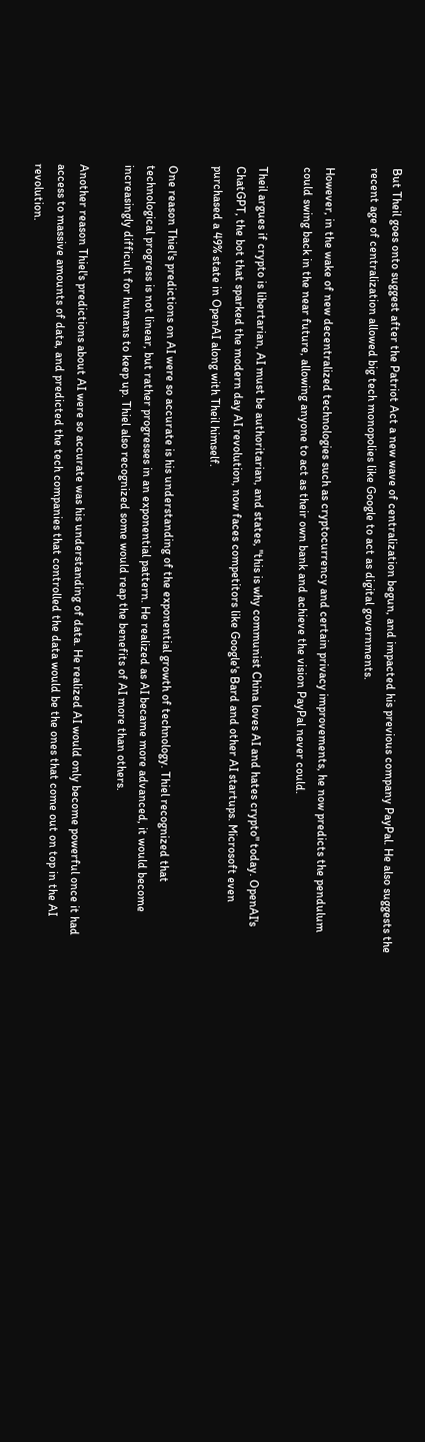But Theil goes onto suggest after the Patriot Act a new wave of centralization begun, and impacted his previous company PayPal. He also suggests the recent age of centralization allowed big tech monopolies like Google to act as digital governments.

However, in the wake of new decentralized technologies such as cryptocurrency and certain privacy improvements, he now predicts the pendulum could swing back in the near future, allowing anyone to act as their own bank and achieve the vision PayPal never could.

Theil argues if crypto is libertarian, AI must be authoritarian, and states, "this is why communist China loves AI and hates crypto" today. OpenAI's ChatGPT, the bot that sparked the modern day AI revolution, now faces competitors like Google's Bard and other AI startups. Microsoft even purchased a 49% state in OpenAI along with Theil himself.

One reason Thiel's predictions on AI were so accurate is his understanding of the exponential growth of technology. Thiel recognized that technological progress is not linear, but rather progresses in an exponential pattern. He realized as AI became more advanced, it would become increasingly difficult for humans to keep up. Thiel also recognized some would reap the benefits of AI more than others.

Another reason Thiel's predictions about AI were so accurate was his understanding of data. He realized AI would only become powerful once it had access to massive amounts of data, and predicted the tech companies that controlled the data would be the ones that come out on top in the AI revolution.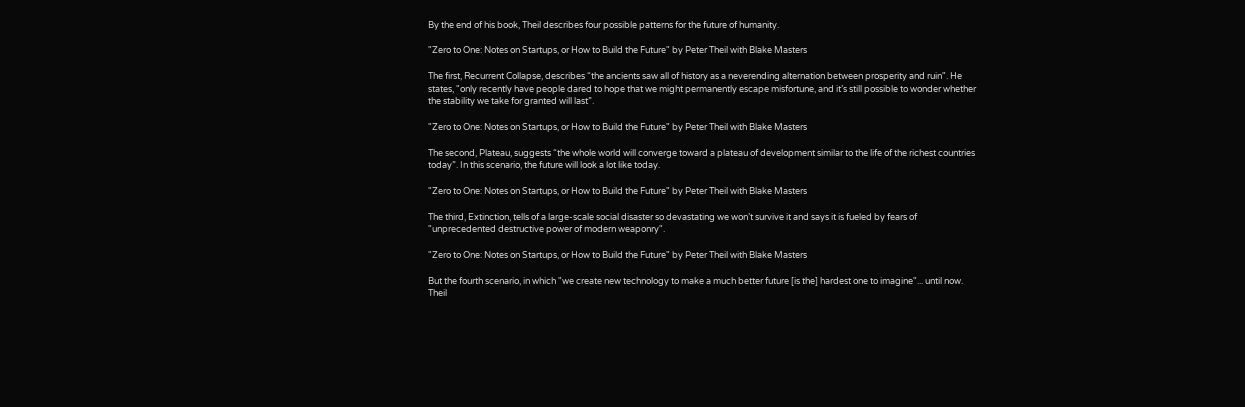By the end of his book, Theil describes four possible patterns for the future of humanity.

"Zero to One: Notes on Startups, or How to Build the Future" by Peter Theil with Blake Masters

The first, Recurrent Collapse, describes “the ancients saw all of history as a neverending alternation between prosperity and ruin". He states, "only recently have people dared to hope that we might permanently escape misfortune, and it’s still possible to wonder whether the stability we take for granted will last”.

"Zero to One: Notes on Startups, or How to Build the Future" by Peter Theil with Blake Masters

The second, Plateau, suggests “the whole world will converge toward a plateau of development similar to the life of the richest countries today”. In this scenario, the future will look a lot like today.

"Zero to One: Notes on Startups, or How to Build the Future" by Peter Theil with Blake Masters

The third, Extinction, tells of a large-scale social disaster so devastating we won’t survive it and says it is fueled by fears of "unprecedented destructive power of modern weaponry".

"Zero to One: Notes on Startups, or How to Build the Future" by Peter Theil with Blake Masters

But the fourth scenario, in which "we create new technology to make a much better future [is the] hardest one to imagine"... until now. Theil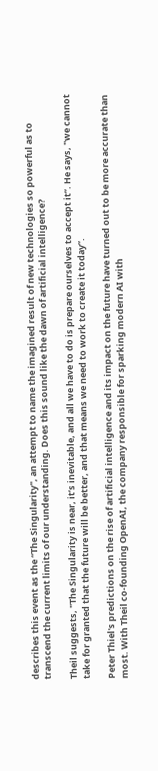describes this event as the “The Singularity", an attempt to name the imagined result of new technologies so powerful as to transcend the current limits of our understanding. Does this sound like the dawn of artificial intelligence?

Theil suggests, "The Singularity is near, it’s inevitable, and all we have to do is prepare ourselves to accept it”. He says, "we cannot take for granted that the future will be better, and that means we need to work to create it today”.

Peter Thiel's predictions on the rise of artificial intelligence and its impact on the future have turned out to be more accurate than most. With Theil co-founding OpenAI, the company responsible for sparking modern AI with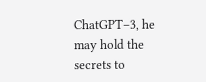ChatGPT–3, he may hold the secrets to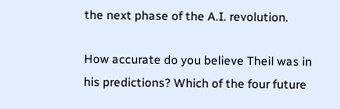the next phase of the A.I. revolution.

How accurate do you believe Theil was in his predictions? Which of the four future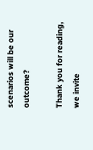scenarios will be our outcome?

Thank you for reading, we invite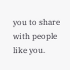you to share with people like you.